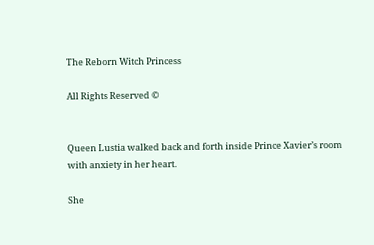The Reborn Witch Princess

All Rights Reserved ©


Queen Lustia walked back and forth inside Prince Xavier’s room with anxiety in her heart.

She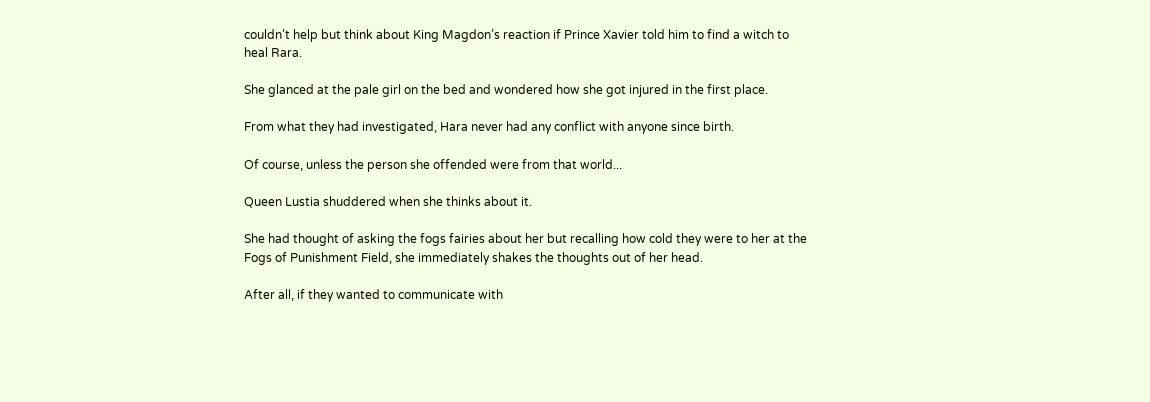couldn’t help but think about King Magdon’s reaction if Prince Xavier told him to find a witch to heal Rara.

She glanced at the pale girl on the bed and wondered how she got injured in the first place.

From what they had investigated, Hara never had any conflict with anyone since birth.

Of course, unless the person she offended were from that world...

Queen Lustia shuddered when she thinks about it.

She had thought of asking the fogs fairies about her but recalling how cold they were to her at the Fogs of Punishment Field, she immediately shakes the thoughts out of her head.

After all, if they wanted to communicate with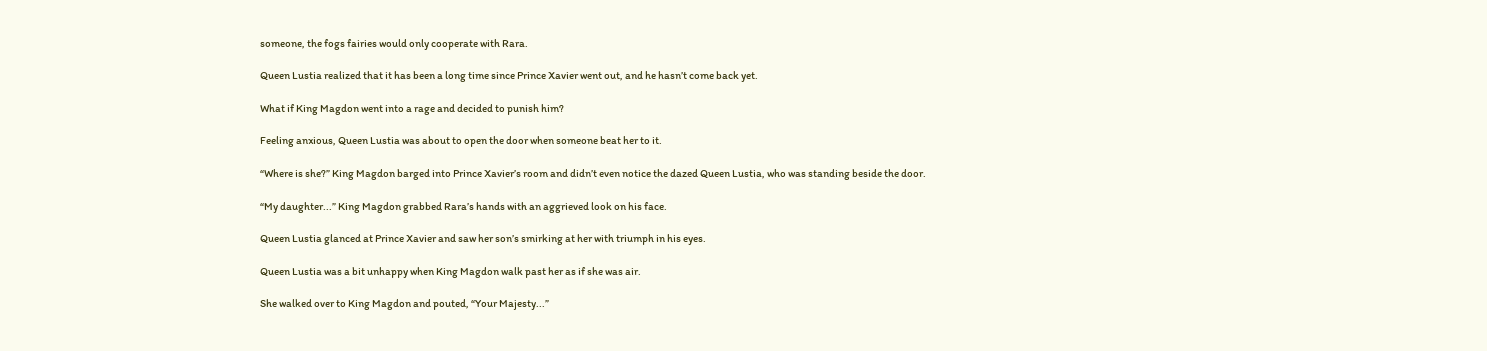someone, the fogs fairies would only cooperate with Rara.

Queen Lustia realized that it has been a long time since Prince Xavier went out, and he hasn’t come back yet.

What if King Magdon went into a rage and decided to punish him?

Feeling anxious, Queen Lustia was about to open the door when someone beat her to it.

“Where is she?” King Magdon barged into Prince Xavier’s room and didn’t even notice the dazed Queen Lustia, who was standing beside the door.

“My daughter...” King Magdon grabbed Rara’s hands with an aggrieved look on his face.

Queen Lustia glanced at Prince Xavier and saw her son’s smirking at her with triumph in his eyes.

Queen Lustia was a bit unhappy when King Magdon walk past her as if she was air.

She walked over to King Magdon and pouted, “Your Majesty...”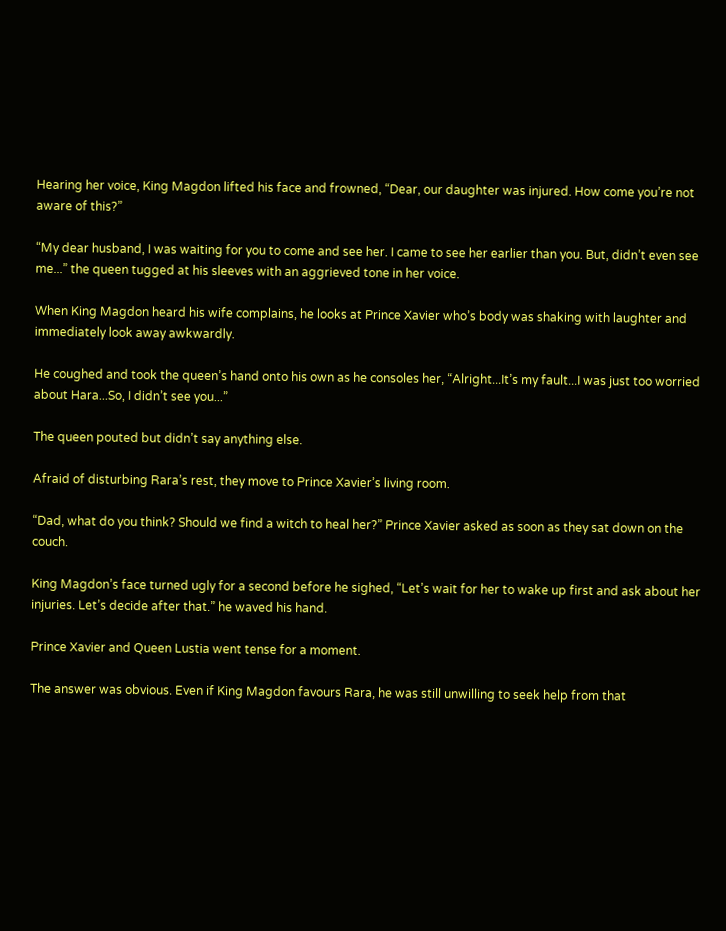Hearing her voice, King Magdon lifted his face and frowned, “Dear, our daughter was injured. How come you’re not aware of this?”

“My dear husband, I was waiting for you to come and see her. I came to see her earlier than you. But, didn’t even see me...” the queen tugged at his sleeves with an aggrieved tone in her voice.

When King Magdon heard his wife complains, he looks at Prince Xavier who’s body was shaking with laughter and immediately look away awkwardly.

He coughed and took the queen’s hand onto his own as he consoles her, “Alright...It’s my fault...I was just too worried about Hara...So, I didn’t see you...”

The queen pouted but didn’t say anything else.

Afraid of disturbing Rara’s rest, they move to Prince Xavier’s living room.

“Dad, what do you think? Should we find a witch to heal her?” Prince Xavier asked as soon as they sat down on the couch.

King Magdon’s face turned ugly for a second before he sighed, “Let’s wait for her to wake up first and ask about her injuries. Let’s decide after that.” he waved his hand.

Prince Xavier and Queen Lustia went tense for a moment.

The answer was obvious. Even if King Magdon favours Rara, he was still unwilling to seek help from that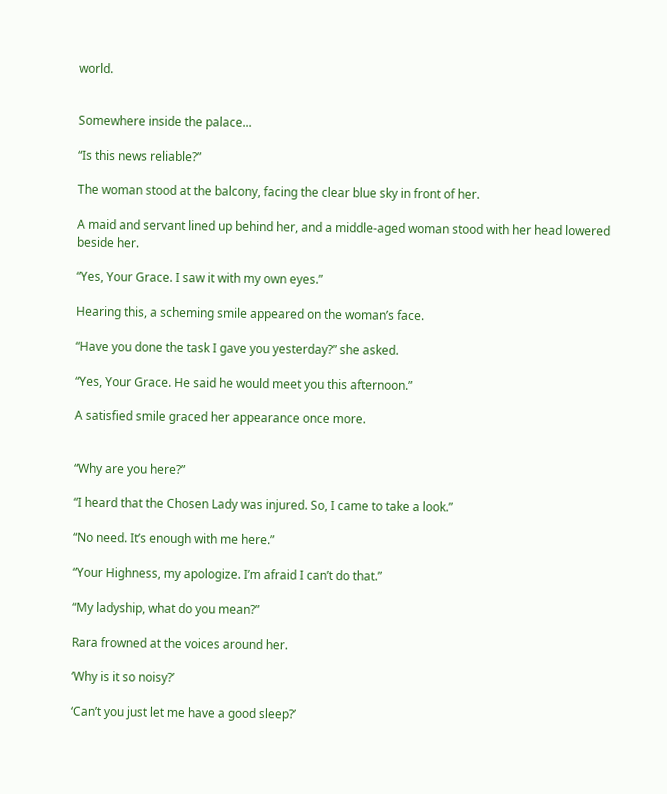world.


Somewhere inside the palace...

“Is this news reliable?”

The woman stood at the balcony, facing the clear blue sky in front of her.

A maid and servant lined up behind her, and a middle-aged woman stood with her head lowered beside her.

“Yes, Your Grace. I saw it with my own eyes.”

Hearing this, a scheming smile appeared on the woman’s face.

“Have you done the task I gave you yesterday?” she asked.

“Yes, Your Grace. He said he would meet you this afternoon.”

A satisfied smile graced her appearance once more.


“Why are you here?”

“I heard that the Chosen Lady was injured. So, I came to take a look.”

“No need. It’s enough with me here.”

“Your Highness, my apologize. I’m afraid I can’t do that.”

“My ladyship, what do you mean?”

Rara frowned at the voices around her.

‘Why is it so noisy?’

‘Can’t you just let me have a good sleep?’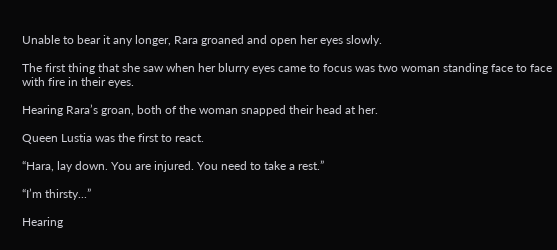Unable to bear it any longer, Rara groaned and open her eyes slowly.

The first thing that she saw when her blurry eyes came to focus was two woman standing face to face with fire in their eyes.

Hearing Rara’s groan, both of the woman snapped their head at her.

Queen Lustia was the first to react.

“Hara, lay down. You are injured. You need to take a rest.”

“I’m thirsty...”

Hearing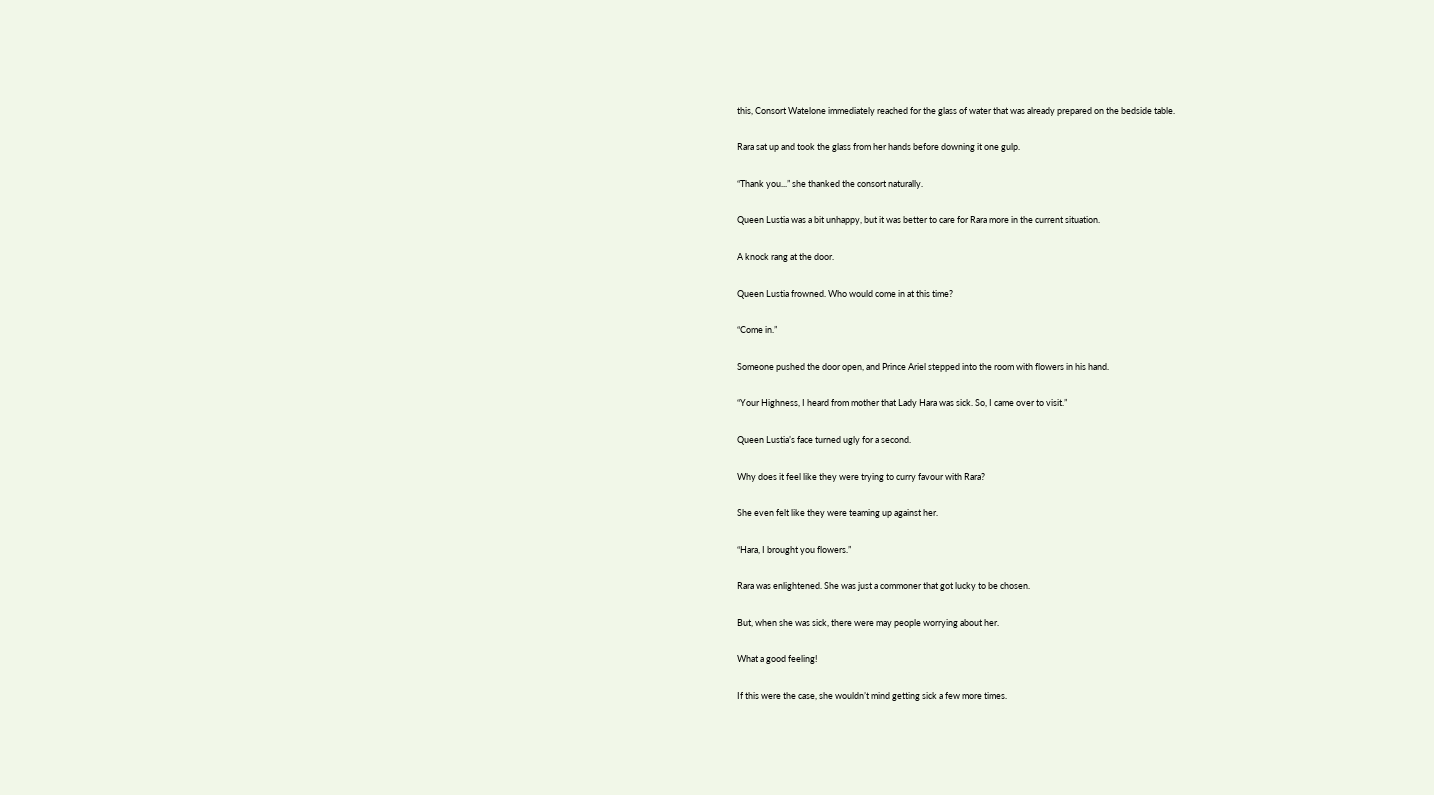this, Consort Watelone immediately reached for the glass of water that was already prepared on the bedside table.

Rara sat up and took the glass from her hands before downing it one gulp.

“Thank you...” she thanked the consort naturally.

Queen Lustia was a bit unhappy, but it was better to care for Rara more in the current situation.

A knock rang at the door.

Queen Lustia frowned. Who would come in at this time?

“Come in.”

Someone pushed the door open, and Prince Ariel stepped into the room with flowers in his hand.

“Your Highness, I heard from mother that Lady Hara was sick. So, I came over to visit.”

Queen Lustia’s face turned ugly for a second.

Why does it feel like they were trying to curry favour with Rara?

She even felt like they were teaming up against her.

“Hara, I brought you flowers.”

Rara was enlightened. She was just a commoner that got lucky to be chosen.

But, when she was sick, there were may people worrying about her.

What a good feeling!

If this were the case, she wouldn’t mind getting sick a few more times.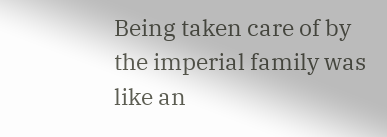Being taken care of by the imperial family was like an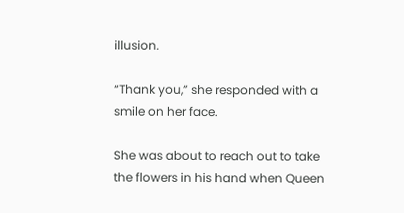illusion.

“Thank you,” she responded with a smile on her face.

She was about to reach out to take the flowers in his hand when Queen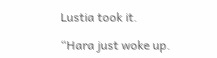Lustia took it.

“Hara just woke up.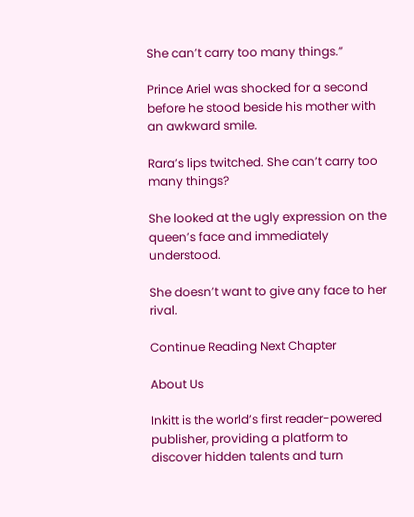She can’t carry too many things.”

Prince Ariel was shocked for a second before he stood beside his mother with an awkward smile.

Rara’s lips twitched. She can’t carry too many things?

She looked at the ugly expression on the queen’s face and immediately understood.

She doesn’t want to give any face to her rival.

Continue Reading Next Chapter

About Us

Inkitt is the world’s first reader-powered publisher, providing a platform to discover hidden talents and turn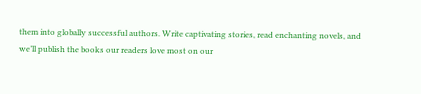them into globally successful authors. Write captivating stories, read enchanting novels, and we’ll publish the books our readers love most on our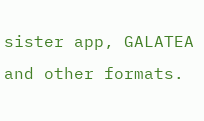sister app, GALATEA and other formats.